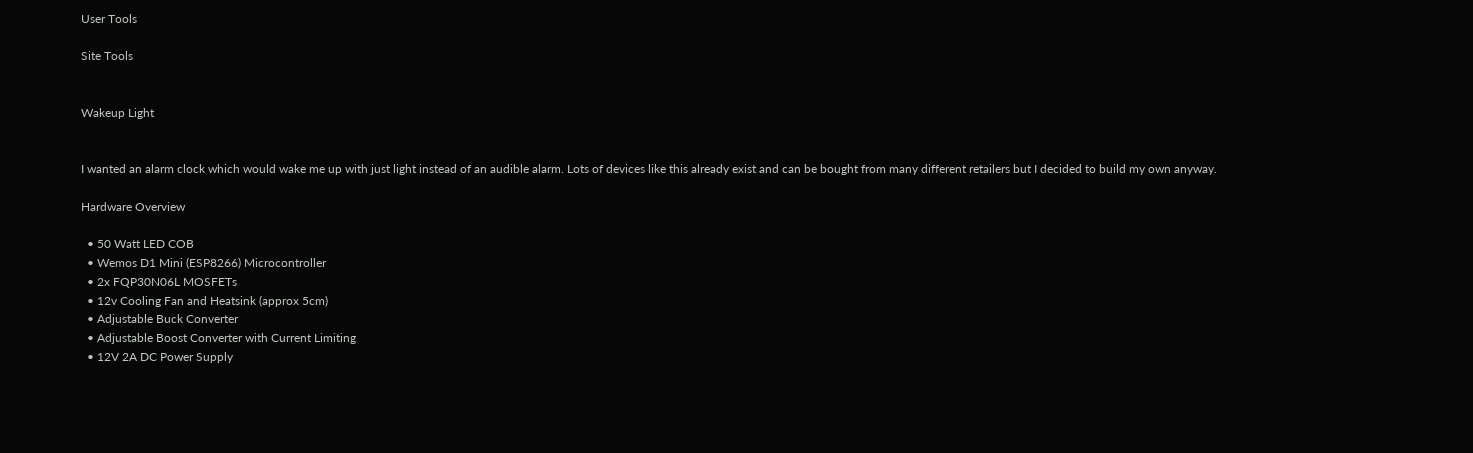User Tools

Site Tools


Wakeup Light


I wanted an alarm clock which would wake me up with just light instead of an audible alarm. Lots of devices like this already exist and can be bought from many different retailers but I decided to build my own anyway.

Hardware Overview

  • 50 Watt LED COB
  • Wemos D1 Mini (ESP8266) Microcontroller
  • 2x FQP30N06L MOSFETs
  • 12v Cooling Fan and Heatsink (approx 5cm)
  • Adjustable Buck Converter
  • Adjustable Boost Converter with Current Limiting
  • 12V 2A DC Power Supply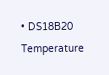• DS18B20 Temperature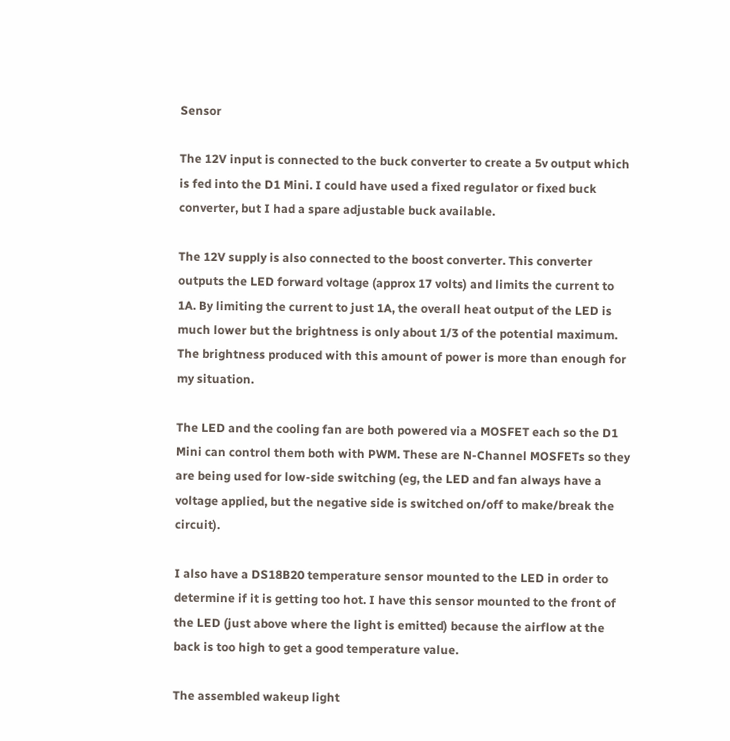Sensor

The 12V input is connected to the buck converter to create a 5v output which is fed into the D1 Mini. I could have used a fixed regulator or fixed buck converter, but I had a spare adjustable buck available.

The 12V supply is also connected to the boost converter. This converter outputs the LED forward voltage (approx 17 volts) and limits the current to 1A. By limiting the current to just 1A, the overall heat output of the LED is much lower but the brightness is only about 1/3 of the potential maximum. The brightness produced with this amount of power is more than enough for my situation.

The LED and the cooling fan are both powered via a MOSFET each so the D1 Mini can control them both with PWM. These are N-Channel MOSFETs so they are being used for low-side switching (eg, the LED and fan always have a voltage applied, but the negative side is switched on/off to make/break the circuit).

I also have a DS18B20 temperature sensor mounted to the LED in order to determine if it is getting too hot. I have this sensor mounted to the front of the LED (just above where the light is emitted) because the airflow at the back is too high to get a good temperature value.

The assembled wakeup light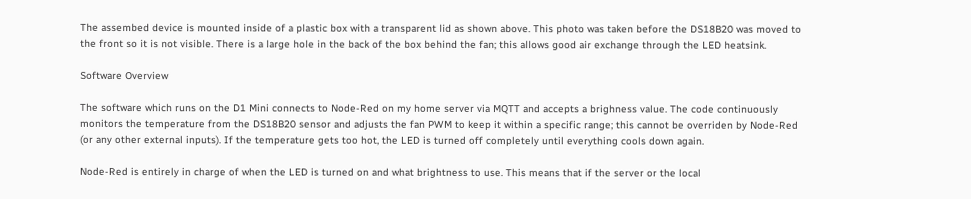The assembed device is mounted inside of a plastic box with a transparent lid as shown above. This photo was taken before the DS18B20 was moved to the front so it is not visible. There is a large hole in the back of the box behind the fan; this allows good air exchange through the LED heatsink.

Software Overview

The software which runs on the D1 Mini connects to Node-Red on my home server via MQTT and accepts a brighness value. The code continuously monitors the temperature from the DS18B20 sensor and adjusts the fan PWM to keep it within a specific range; this cannot be overriden by Node-Red (or any other external inputs). If the temperature gets too hot, the LED is turned off completely until everything cools down again.

Node-Red is entirely in charge of when the LED is turned on and what brightness to use. This means that if the server or the local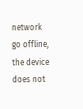network go offline, the device does not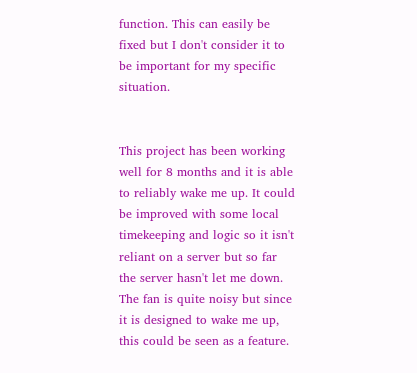function. This can easily be fixed but I don't consider it to be important for my specific situation.


This project has been working well for 8 months and it is able to reliably wake me up. It could be improved with some local timekeeping and logic so it isn't reliant on a server but so far the server hasn't let me down. The fan is quite noisy but since it is designed to wake me up, this could be seen as a feature.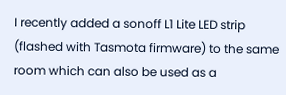I recently added a sonoff L1 Lite LED strip (flashed with Tasmota firmware) to the same room which can also be used as a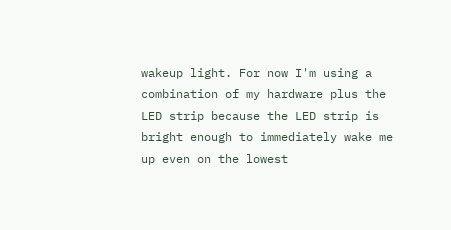wakeup light. For now I'm using a combination of my hardware plus the LED strip because the LED strip is bright enough to immediately wake me up even on the lowest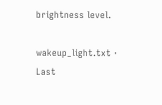brightness level.

wakeup_light.txt · Last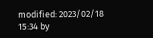modified: 2023/02/18 15:34 by